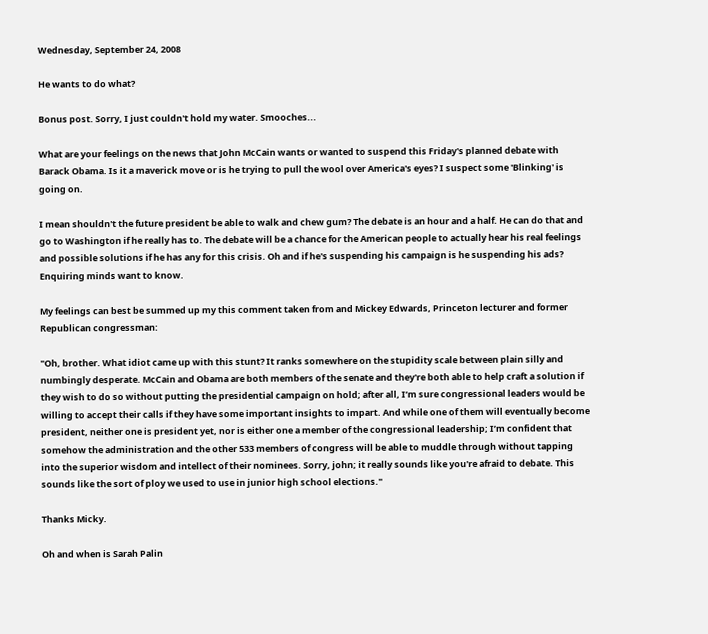Wednesday, September 24, 2008

He wants to do what?

Bonus post. Sorry, I just couldn't hold my water. Smooches...

What are your feelings on the news that John McCain wants or wanted to suspend this Friday's planned debate with Barack Obama. Is it a maverick move or is he trying to pull the wool over America's eyes? I suspect some 'Blinking' is going on.

I mean shouldn't the future president be able to walk and chew gum? The debate is an hour and a half. He can do that and go to Washington if he really has to. The debate will be a chance for the American people to actually hear his real feelings and possible solutions if he has any for this crisis. Oh and if he's suspending his campaign is he suspending his ads? Enquiring minds want to know.

My feelings can best be summed up my this comment taken from and Mickey Edwards, Princeton lecturer and former Republican congressman:

"Oh, brother. What idiot came up with this stunt? It ranks somewhere on the stupidity scale between plain silly and numbingly desperate. McCain and Obama are both members of the senate and they're both able to help craft a solution if they wish to do so without putting the presidential campaign on hold; after all, I’m sure congressional leaders would be willing to accept their calls if they have some important insights to impart. And while one of them will eventually become president, neither one is president yet, nor is either one a member of the congressional leadership; I’m confident that somehow the administration and the other 533 members of congress will be able to muddle through without tapping into the superior wisdom and intellect of their nominees. Sorry, john; it really sounds like you're afraid to debate. This sounds like the sort of ploy we used to use in junior high school elections."

Thanks Micky.

Oh and when is Sarah Palin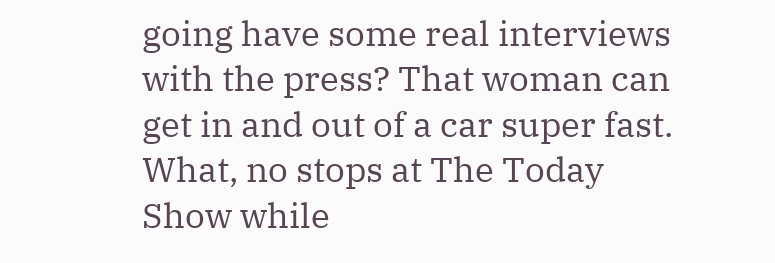going have some real interviews with the press? That woman can get in and out of a car super fast. What, no stops at The Today Show while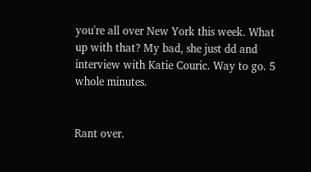you're all over New York this week. What up with that? My bad, she just dd and interview with Katie Couric. Way to go. 5 whole minutes.


Rant over.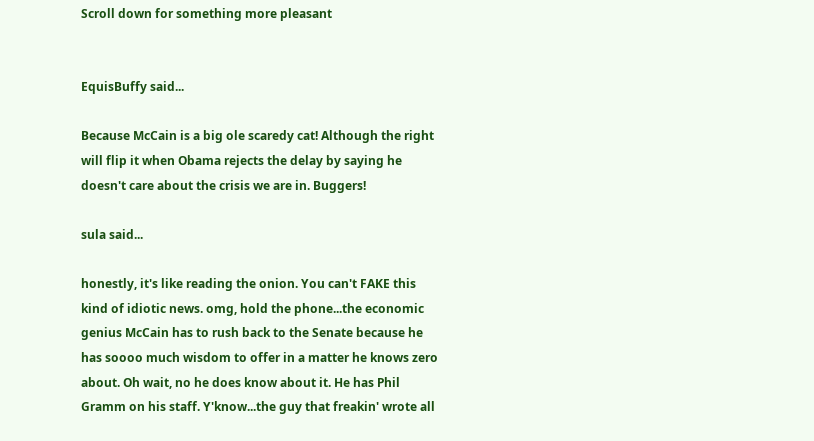Scroll down for something more pleasant


EquisBuffy said...

Because McCain is a big ole scaredy cat! Although the right will flip it when Obama rejects the delay by saying he doesn't care about the crisis we are in. Buggers!

sula said...

honestly, it's like reading the onion. You can't FAKE this kind of idiotic news. omg, hold the phone...the economic genius McCain has to rush back to the Senate because he has soooo much wisdom to offer in a matter he knows zero about. Oh wait, no he does know about it. He has Phil Gramm on his staff. Y'know...the guy that freakin' wrote all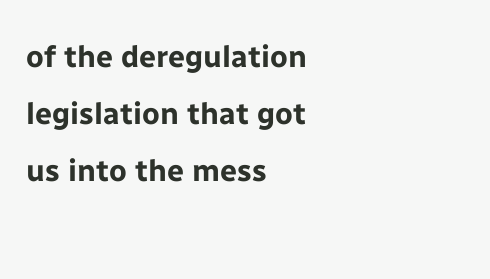of the deregulation legislation that got us into the mess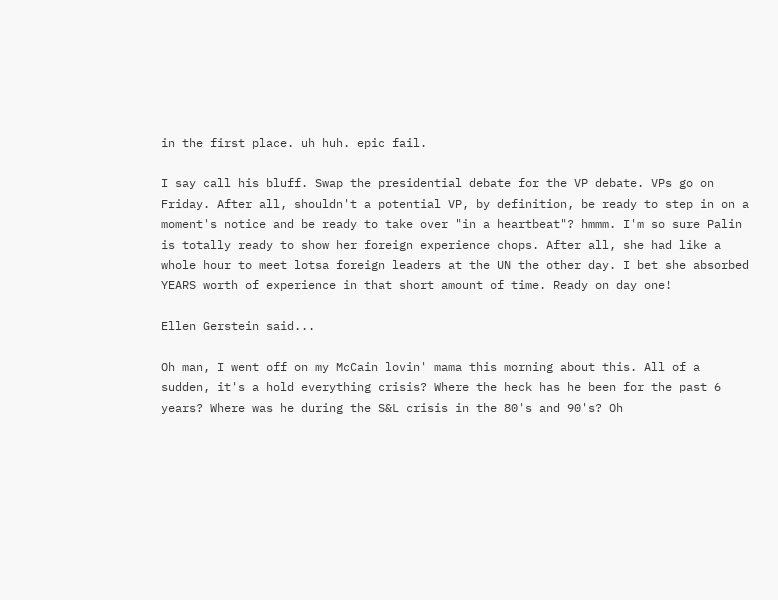in the first place. uh huh. epic fail.

I say call his bluff. Swap the presidential debate for the VP debate. VPs go on Friday. After all, shouldn't a potential VP, by definition, be ready to step in on a moment's notice and be ready to take over "in a heartbeat"? hmmm. I'm so sure Palin is totally ready to show her foreign experience chops. After all, she had like a whole hour to meet lotsa foreign leaders at the UN the other day. I bet she absorbed YEARS worth of experience in that short amount of time. Ready on day one!

Ellen Gerstein said...

Oh man, I went off on my McCain lovin' mama this morning about this. All of a sudden, it's a hold everything crisis? Where the heck has he been for the past 6 years? Where was he during the S&L crisis in the 80's and 90's? Oh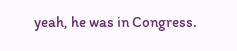yeah, he was in Congress.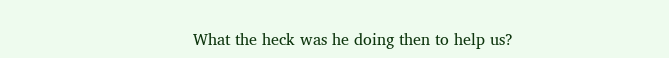What the heck was he doing then to help us?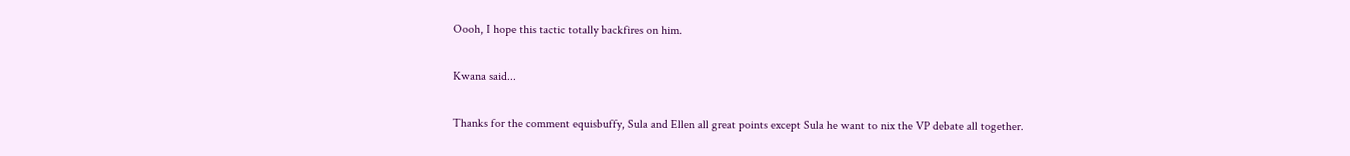Oooh, I hope this tactic totally backfires on him.

Kwana said...

Thanks for the comment equisbuffy, Sula and Ellen all great points except Sula he want to nix the VP debate all together.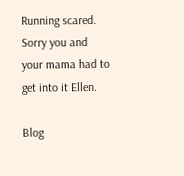Running scared. Sorry you and your mama had to get into it Ellen.

Blog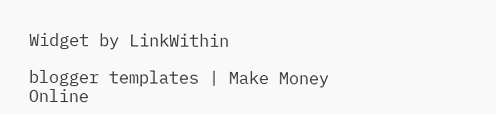Widget by LinkWithin

blogger templates | Make Money Online